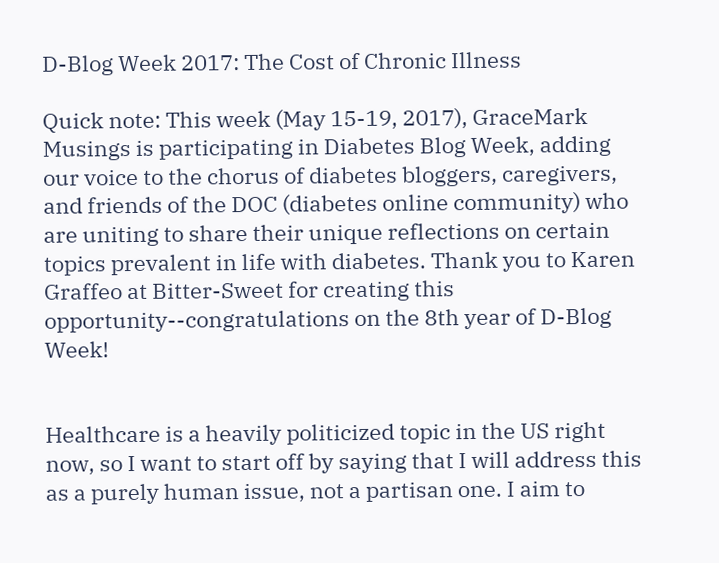D-Blog Week 2017: The Cost of Chronic Illness

Quick note: This week (May 15-19, 2017), GraceMark Musings is participating in Diabetes Blog Week, adding our voice to the chorus of diabetes bloggers, caregivers, and friends of the DOC (diabetes online community) who are uniting to share their unique reflections on certain topics prevalent in life with diabetes. Thank you to Karen Graffeo at Bitter-Sweet for creating this opportunity--congratulations on the 8th year of D-Blog Week!


Healthcare is a heavily politicized topic in the US right now, so I want to start off by saying that I will address this as a purely human issue, not a partisan one. I aim to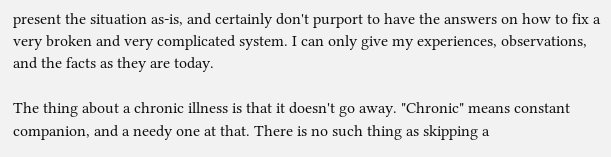present the situation as-is, and certainly don't purport to have the answers on how to fix a very broken and very complicated system. I can only give my experiences, observations, and the facts as they are today.

The thing about a chronic illness is that it doesn't go away. "Chronic" means constant companion, and a needy one at that. There is no such thing as skipping a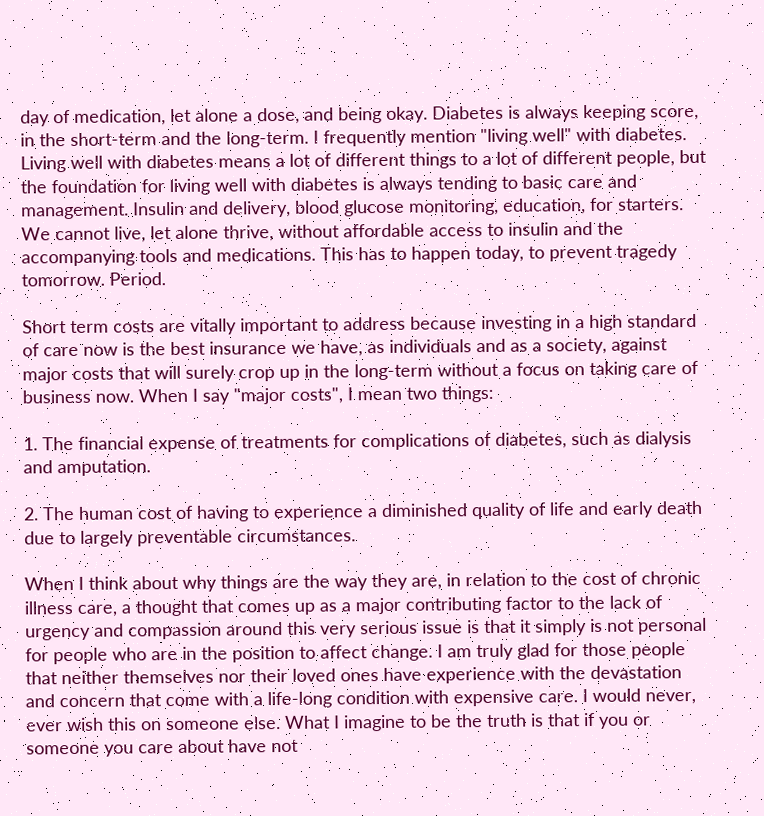day of medication, let alone a dose, and being okay. Diabetes is always keeping score, in the short-term and the long-term. I frequently mention "living well" with diabetes. Living well with diabetes means a lot of different things to a lot of different people, but the foundation for living well with diabetes is always tending to basic care and management. Insulin and delivery, blood glucose monitoring, education, for starters. We cannot live, let alone thrive, without affordable access to insulin and the accompanying tools and medications. This has to happen today, to prevent tragedy tomorrow. Period.

Short term costs are vitally important to address because investing in a high standard of care now is the best insurance we have, as individuals and as a society, against major costs that will surely crop up in the long-term without a focus on taking care of business now. When I say "major costs", I mean two things:

1. The financial expense of treatments for complications of diabetes, such as dialysis and amputation.

2. The human cost of having to experience a diminished quality of life and early death due to largely preventable circumstances.

When I think about why things are the way they are, in relation to the cost of chronic illness care, a thought that comes up as a major contributing factor to the lack of urgency and compassion around this very serious issue is that it simply is not personal for people who are in the position to affect change. I am truly glad for those people that neither themselves nor their loved ones have experience with the devastation and concern that come with a life-long condition with expensive care. I would never, ever wish this on someone else. What I imagine to be the truth is that if you or someone you care about have not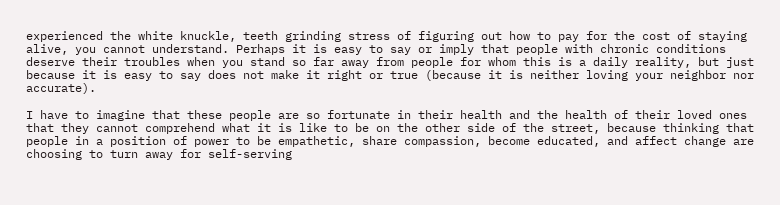experienced the white knuckle, teeth grinding stress of figuring out how to pay for the cost of staying alive, you cannot understand. Perhaps it is easy to say or imply that people with chronic conditions deserve their troubles when you stand so far away from people for whom this is a daily reality, but just because it is easy to say does not make it right or true (because it is neither loving your neighbor nor accurate).

I have to imagine that these people are so fortunate in their health and the health of their loved ones that they cannot comprehend what it is like to be on the other side of the street, because thinking that people in a position of power to be empathetic, share compassion, become educated, and affect change are choosing to turn away for self-serving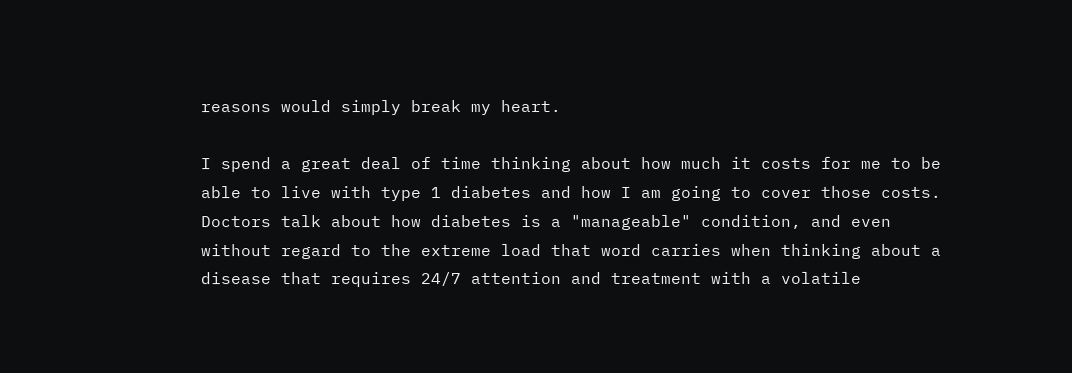reasons would simply break my heart.

I spend a great deal of time thinking about how much it costs for me to be able to live with type 1 diabetes and how I am going to cover those costs. Doctors talk about how diabetes is a "manageable" condition, and even without regard to the extreme load that word carries when thinking about a disease that requires 24/7 attention and treatment with a volatile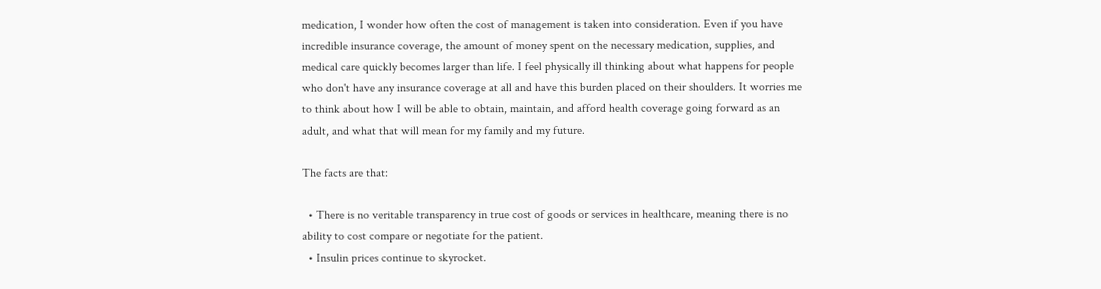medication, I wonder how often the cost of management is taken into consideration. Even if you have incredible insurance coverage, the amount of money spent on the necessary medication, supplies, and medical care quickly becomes larger than life. I feel physically ill thinking about what happens for people who don't have any insurance coverage at all and have this burden placed on their shoulders. It worries me to think about how I will be able to obtain, maintain, and afford health coverage going forward as an adult, and what that will mean for my family and my future.

The facts are that:

  • There is no veritable transparency in true cost of goods or services in healthcare, meaning there is no ability to cost compare or negotiate for the patient.
  • Insulin prices continue to skyrocket.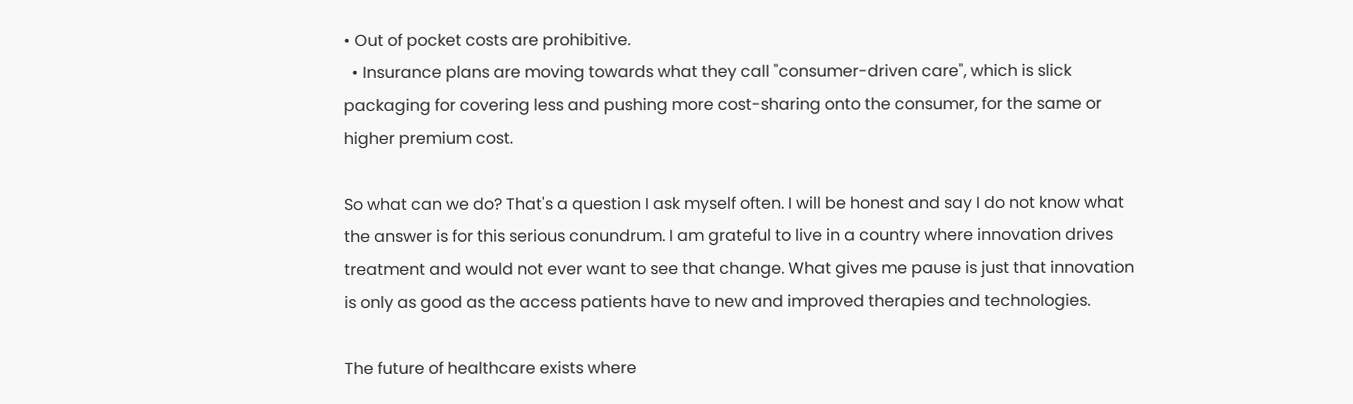• Out of pocket costs are prohibitive.
  • Insurance plans are moving towards what they call "consumer-driven care", which is slick packaging for covering less and pushing more cost-sharing onto the consumer, for the same or higher premium cost.

So what can we do? That's a question I ask myself often. I will be honest and say I do not know what the answer is for this serious conundrum. I am grateful to live in a country where innovation drives treatment and would not ever want to see that change. What gives me pause is just that innovation is only as good as the access patients have to new and improved therapies and technologies.

The future of healthcare exists where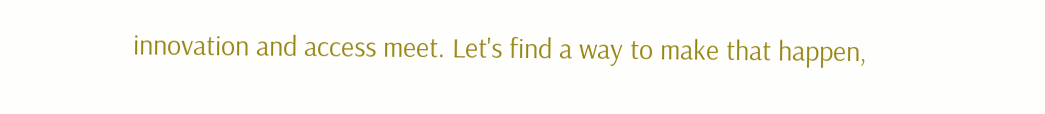innovation and access meet. Let's find a way to make that happen,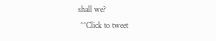shall we?
 ^^Click to tweet